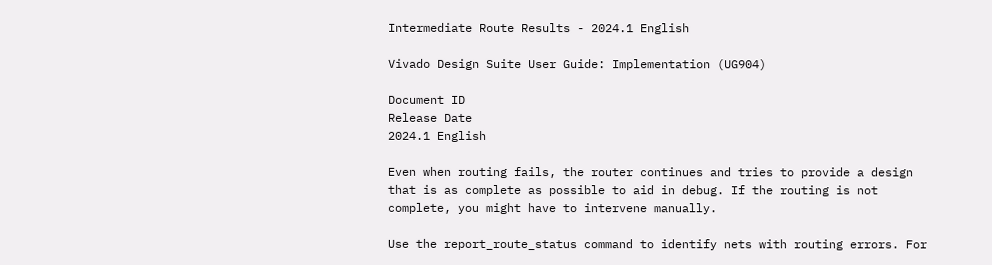Intermediate Route Results - 2024.1 English

Vivado Design Suite User Guide: Implementation (UG904)

Document ID
Release Date
2024.1 English

Even when routing fails, the router continues and tries to provide a design that is as complete as possible to aid in debug. If the routing is not complete, you might have to intervene manually.

Use the report_route_status command to identify nets with routing errors. For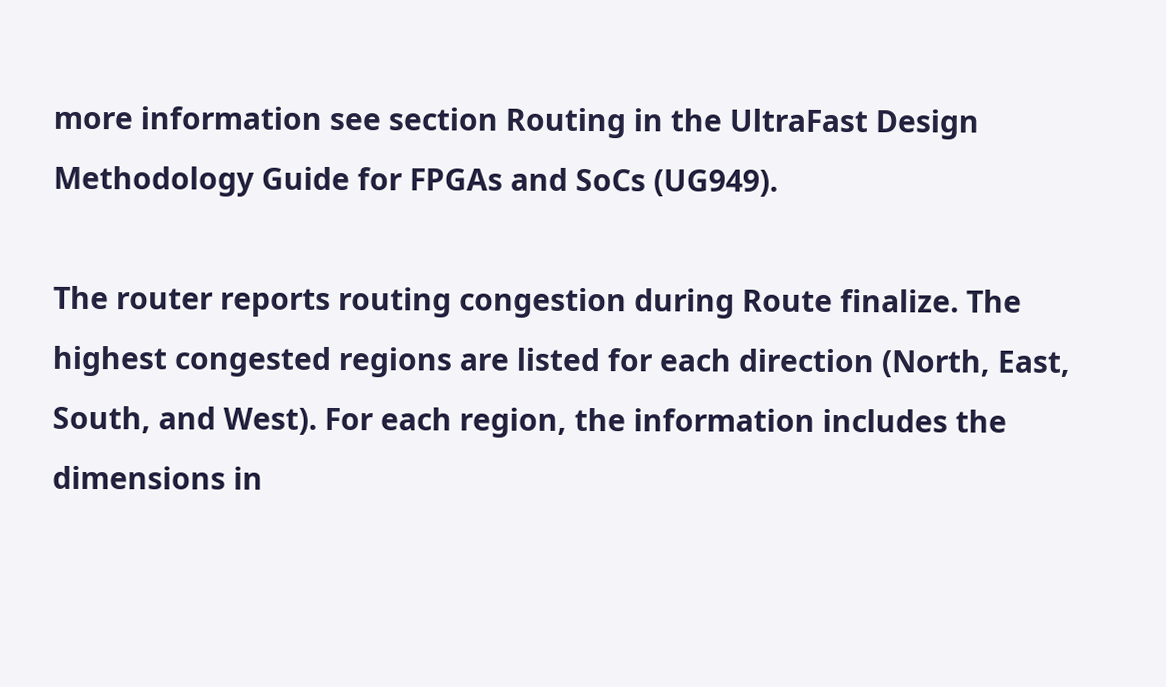more information see section Routing in the UltraFast Design Methodology Guide for FPGAs and SoCs (UG949).

The router reports routing congestion during Route finalize. The highest congested regions are listed for each direction (North, East, South, and West). For each region, the information includes the dimensions in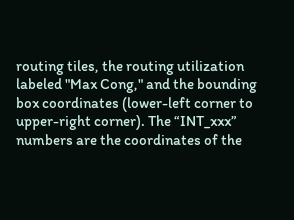routing tiles, the routing utilization labeled "Max Cong," and the bounding box coordinates (lower-left corner to upper-right corner). The “INT_xxx” numbers are the coordinates of the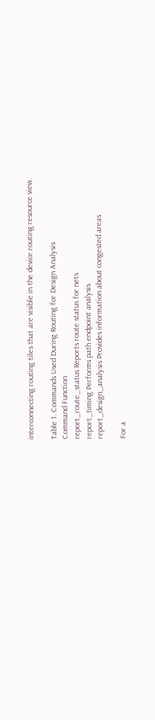interconnecting routing tiles that are visible in the device routing resource view.

Table 1. Commands Used During Routing for Design Analysis
Command Function
report_route_status Reports route status for nets
report_timing Performs path endpoint analysis
report_design_analysis Provides information about congested areas

For a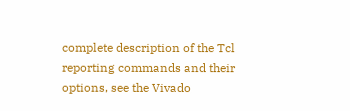complete description of the Tcl reporting commands and their options, see the Vivado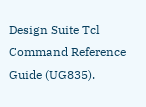Design Suite Tcl Command Reference Guide (UG835).